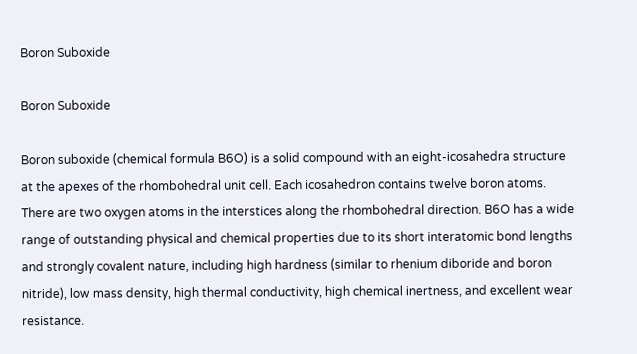Boron Suboxide

Boron Suboxide

Boron suboxide (chemical formula B6O) is a solid compound with an eight-icosahedra structure at the apexes of the rhombohedral unit cell. Each icosahedron contains twelve boron atoms. There are two oxygen atoms in the interstices along the rhombohedral direction. B6O has a wide range of outstanding physical and chemical properties due to its short interatomic bond lengths and strongly covalent nature, including high hardness (similar to rhenium diboride and boron nitride), low mass density, high thermal conductivity, high chemical inertness, and excellent wear resistance.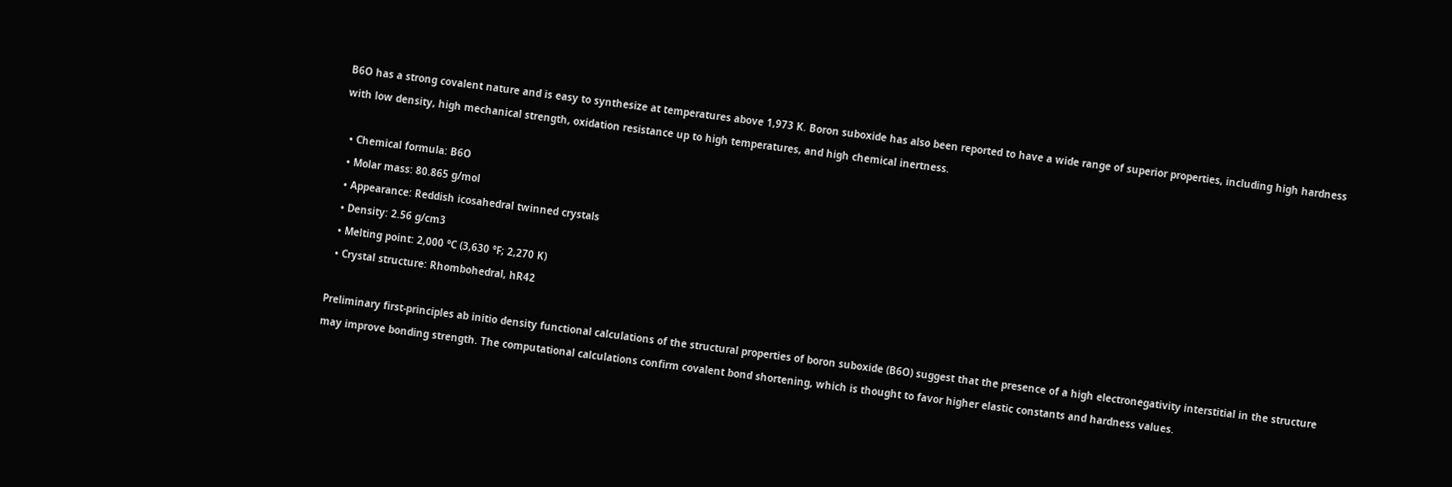B6O has a strong covalent nature and is easy to synthesize at temperatures above 1,973 K. Boron suboxide has also been reported to have a wide range of superior properties, including high hardness with low density, high mechanical strength, oxidation resistance up to high temperatures, and high chemical inertness.

  • Chemical formula: B6O
  • Molar mass: 80.865 g/mol
  • Appearance: Reddish icosahedral twinned crystals
  • Density: 2.56 g/cm3
  • Melting point: 2,000 °C (3,630 °F; 2,270 K)
  • Crystal structure: Rhombohedral, hR42

Preliminary first-principles ab initio density functional calculations of the structural properties of boron suboxide (B6O) suggest that the presence of a high electronegativity interstitial in the structure may improve bonding strength. The computational calculations confirm covalent bond shortening, which is thought to favor higher elastic constants and hardness values.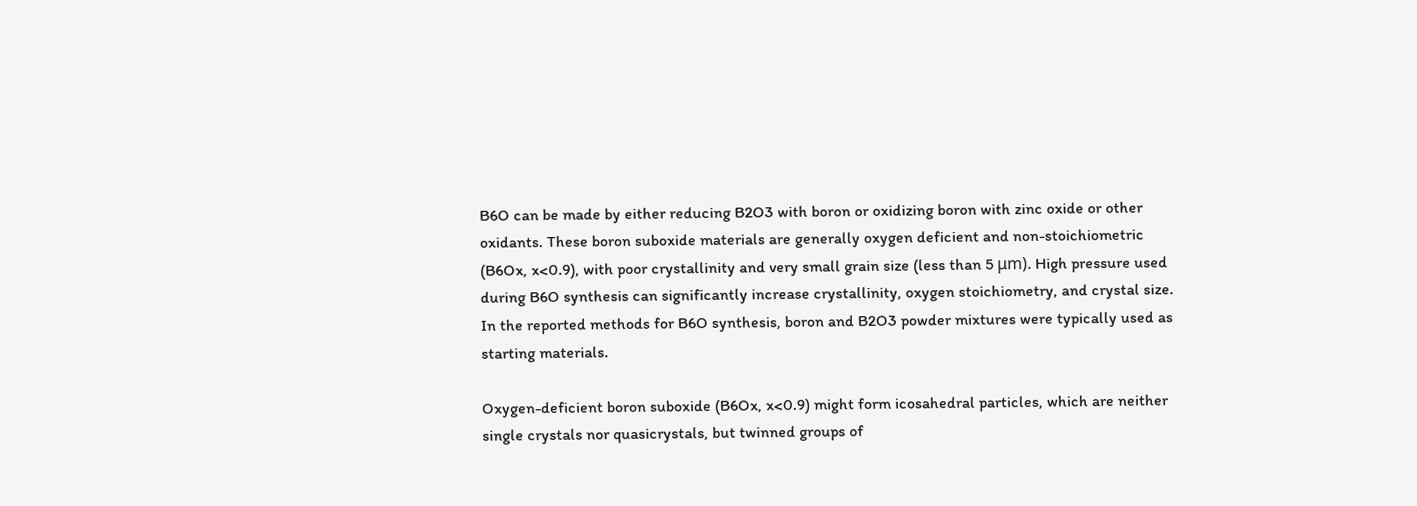B6O can be made by either reducing B2O3 with boron or oxidizing boron with zinc oxide or other oxidants. These boron suboxide materials are generally oxygen deficient and non-stoichiometric (B6Ox, x<0.9), with poor crystallinity and very small grain size (less than 5 μm). High pressure used during B6O synthesis can significantly increase crystallinity, oxygen stoichiometry, and crystal size. In the reported methods for B6O synthesis, boron and B2O3 powder mixtures were typically used as starting materials.

Oxygen-deficient boron suboxide (B6Ox, x<0.9) might form icosahedral particles, which are neither single crystals nor quasicrystals, but twinned groups of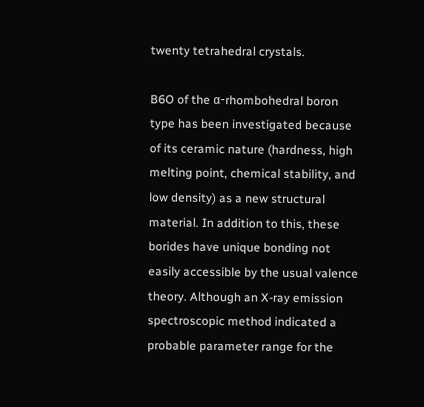twenty tetrahedral crystals.

B6O of the α-rhombohedral boron type has been investigated because of its ceramic nature (hardness, high melting point, chemical stability, and low density) as a new structural material. In addition to this, these borides have unique bonding not easily accessible by the usual valence theory. Although an X-ray emission spectroscopic method indicated a probable parameter range for the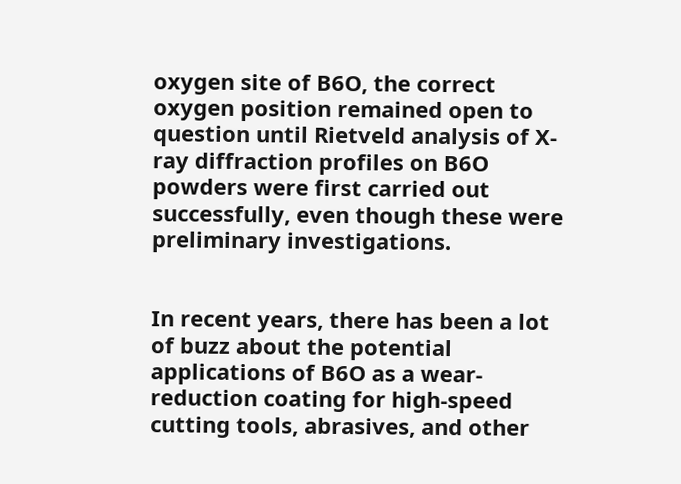oxygen site of B6O, the correct oxygen position remained open to question until Rietveld analysis of X-ray diffraction profiles on B6O powders were first carried out successfully, even though these were preliminary investigations.


In recent years, there has been a lot of buzz about the potential applications of B6O as a wear-reduction coating for high-speed cutting tools, abrasives, and other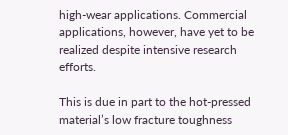high-wear applications. Commercial applications, however, have yet to be realized despite intensive research efforts.

This is due in part to the hot-pressed material’s low fracture toughness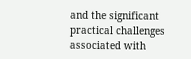and the significant practical challenges associated with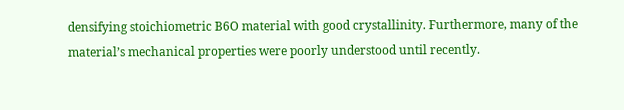densifying stoichiometric B6O material with good crystallinity. Furthermore, many of the material’s mechanical properties were poorly understood until recently.